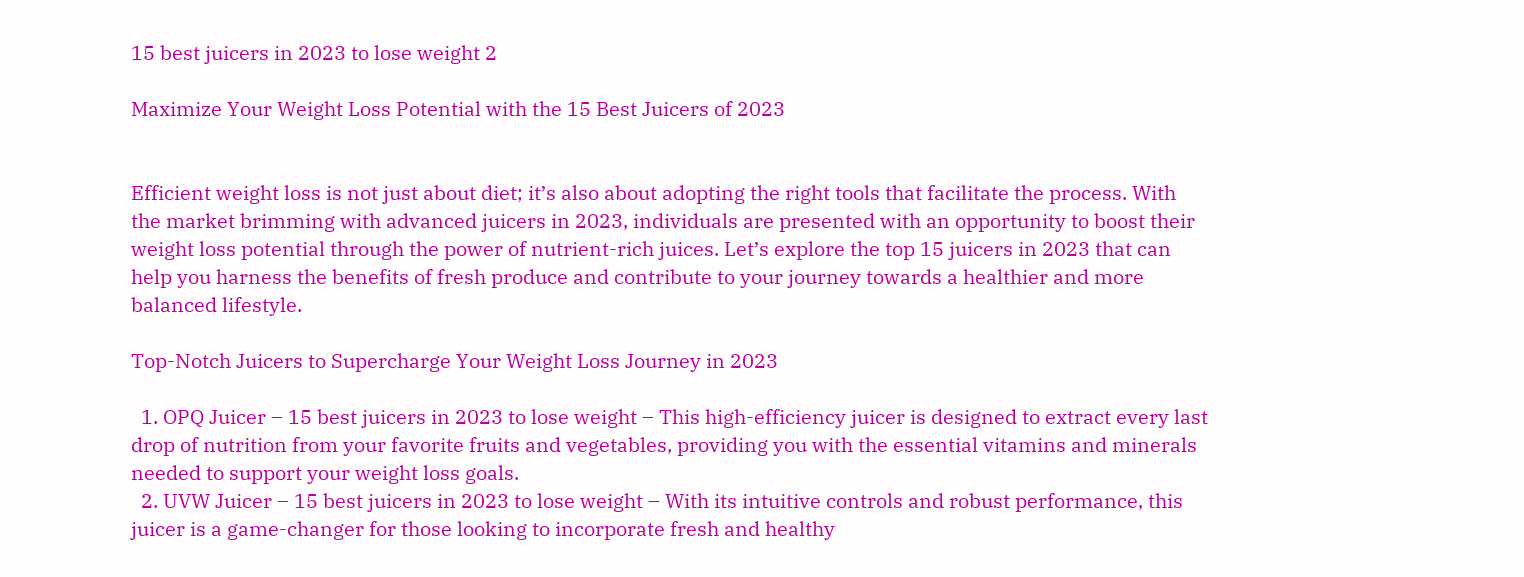15 best juicers in 2023 to lose weight 2

Maximize Your Weight Loss Potential with the 15 Best Juicers of 2023


Efficient weight loss is not just about diet; it’s also about adopting the right tools that facilitate the process. With the market brimming with advanced juicers in 2023, individuals are presented with an opportunity to boost their weight loss potential through the power of nutrient-rich juices. Let’s explore the top 15 juicers in 2023 that can help you harness the benefits of fresh produce and contribute to your journey towards a healthier and more balanced lifestyle.

Top-Notch Juicers to Supercharge Your Weight Loss Journey in 2023

  1. OPQ Juicer – 15 best juicers in 2023 to lose weight – This high-efficiency juicer is designed to extract every last drop of nutrition from your favorite fruits and vegetables, providing you with the essential vitamins and minerals needed to support your weight loss goals.
  2. UVW Juicer – 15 best juicers in 2023 to lose weight – With its intuitive controls and robust performance, this juicer is a game-changer for those looking to incorporate fresh and healthy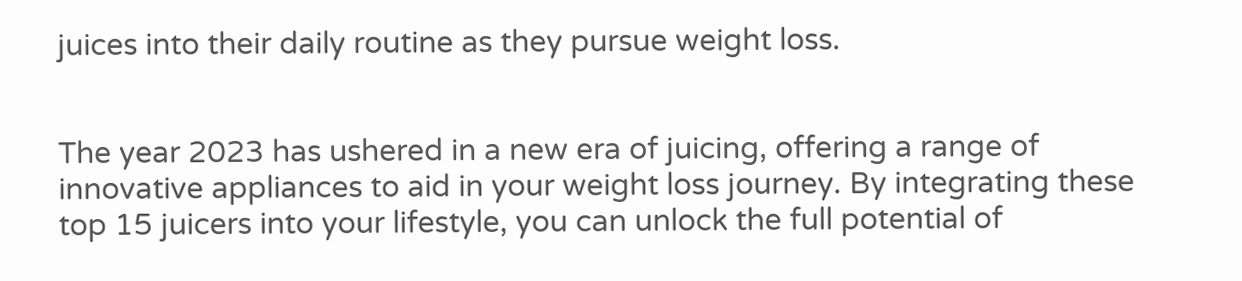juices into their daily routine as they pursue weight loss.


The year 2023 has ushered in a new era of juicing, offering a range of innovative appliances to aid in your weight loss journey. By integrating these top 15 juicers into your lifestyle, you can unlock the full potential of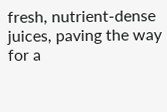fresh, nutrient-dense juices, paving the way for a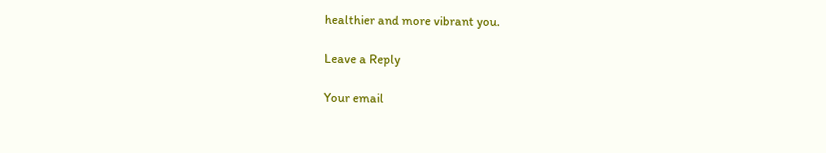healthier and more vibrant you.

Leave a Reply

Your email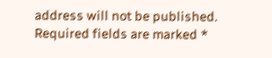address will not be published. Required fields are marked *